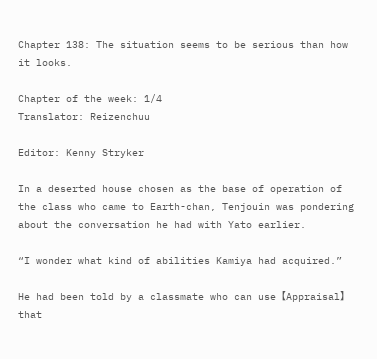Chapter 138: The situation seems to be serious than how it looks.

Chapter of the week: 1/4
Translator: Reizenchuu

Editor: Kenny Stryker

In a deserted house chosen as the base of operation of the class who came to Earth-chan, Tenjouin was pondering about the conversation he had with Yato earlier.

“I wonder what kind of abilities Kamiya had acquired.”

He had been told by a classmate who can use【Appraisal】that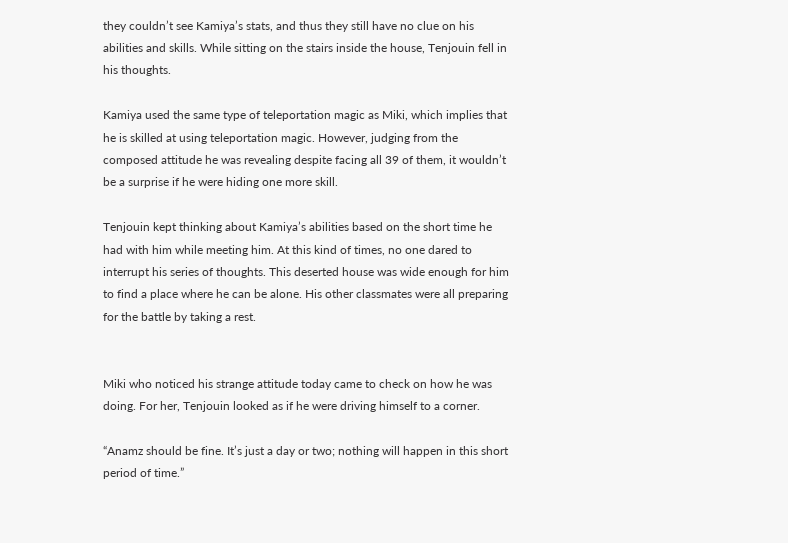they couldn’t see Kamiya’s stats, and thus they still have no clue on his abilities and skills. While sitting on the stairs inside the house, Tenjouin fell in his thoughts.

Kamiya used the same type of teleportation magic as Miki, which implies that he is skilled at using teleportation magic. However, judging from the composed attitude he was revealing despite facing all 39 of them, it wouldn’t be a surprise if he were hiding one more skill.

Tenjouin kept thinking about Kamiya’s abilities based on the short time he had with him while meeting him. At this kind of times, no one dared to interrupt his series of thoughts. This deserted house was wide enough for him to find a place where he can be alone. His other classmates were all preparing for the battle by taking a rest.


Miki who noticed his strange attitude today came to check on how he was doing. For her, Tenjouin looked as if he were driving himself to a corner.

“Anamz should be fine. It’s just a day or two; nothing will happen in this short period of time.”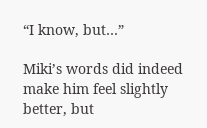“I know, but…”

Miki’s words did indeed make him feel slightly better, but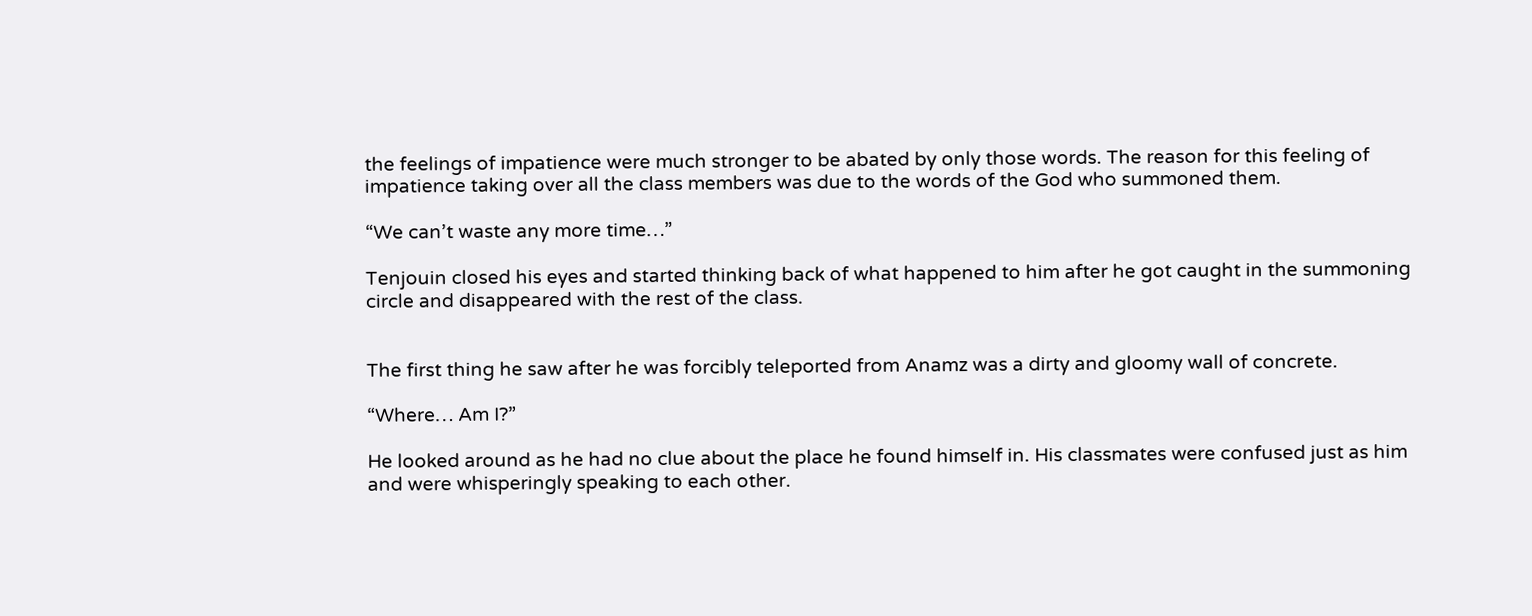the feelings of impatience were much stronger to be abated by only those words. The reason for this feeling of impatience taking over all the class members was due to the words of the God who summoned them.

“We can’t waste any more time…”

Tenjouin closed his eyes and started thinking back of what happened to him after he got caught in the summoning circle and disappeared with the rest of the class.


The first thing he saw after he was forcibly teleported from Anamz was a dirty and gloomy wall of concrete.

“Where… Am I?”

He looked around as he had no clue about the place he found himself in. His classmates were confused just as him and were whisperingly speaking to each other.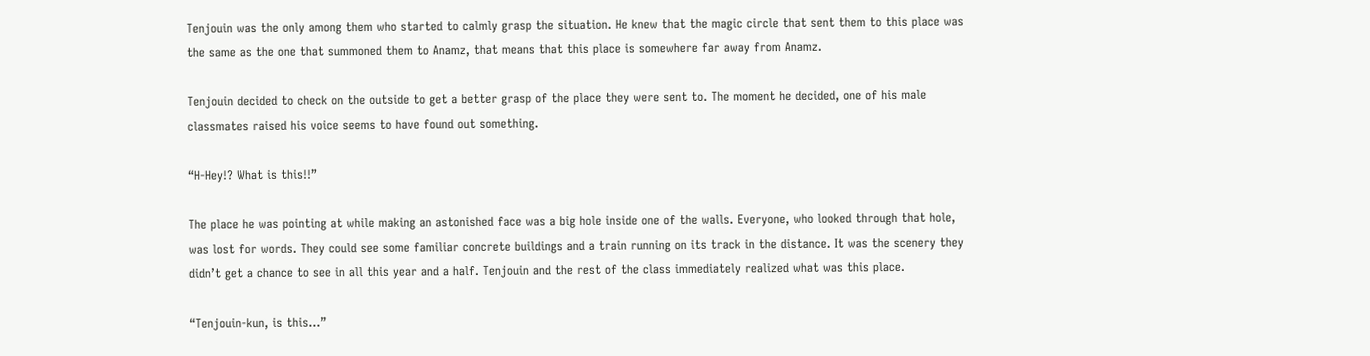Tenjouin was the only among them who started to calmly grasp the situation. He knew that the magic circle that sent them to this place was the same as the one that summoned them to Anamz, that means that this place is somewhere far away from Anamz.

Tenjouin decided to check on the outside to get a better grasp of the place they were sent to. The moment he decided, one of his male classmates raised his voice seems to have found out something.

“H-Hey!? What is this!!”

The place he was pointing at while making an astonished face was a big hole inside one of the walls. Everyone, who looked through that hole, was lost for words. They could see some familiar concrete buildings and a train running on its track in the distance. It was the scenery they didn’t get a chance to see in all this year and a half. Tenjouin and the rest of the class immediately realized what was this place.

“Tenjouin-kun, is this…”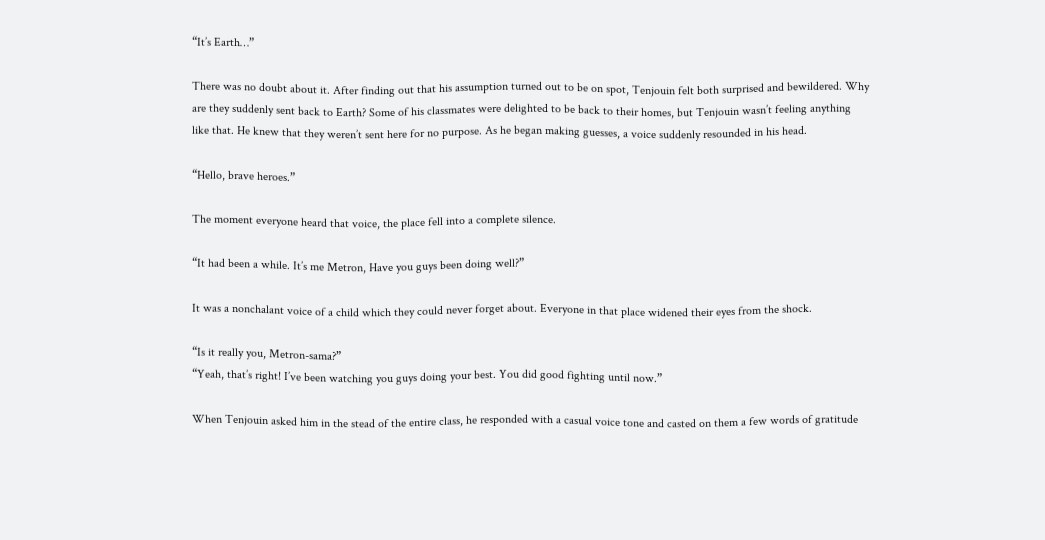“It’s Earth…”

There was no doubt about it. After finding out that his assumption turned out to be on spot, Tenjouin felt both surprised and bewildered. Why are they suddenly sent back to Earth? Some of his classmates were delighted to be back to their homes, but Tenjouin wasn’t feeling anything like that. He knew that they weren’t sent here for no purpose. As he began making guesses, a voice suddenly resounded in his head.

“Hello, brave heroes.”

The moment everyone heard that voice, the place fell into a complete silence.

“It had been a while. It’s me Metron, Have you guys been doing well?”

It was a nonchalant voice of a child which they could never forget about. Everyone in that place widened their eyes from the shock.

“Is it really you, Metron-sama?”
“Yeah, that’s right! I’ve been watching you guys doing your best. You did good fighting until now.”

When Tenjouin asked him in the stead of the entire class, he responded with a casual voice tone and casted on them a few words of gratitude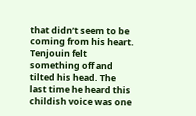that didn’t seem to be coming from his heart. Tenjouin felt something off and tilted his head. The last time he heard this childish voice was one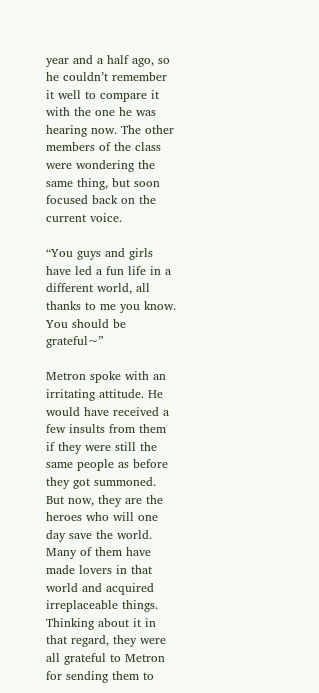year and a half ago, so he couldn’t remember it well to compare it with the one he was hearing now. The other members of the class were wondering the same thing, but soon focused back on the current voice.

“You guys and girls have led a fun life in a different world, all thanks to me you know. You should be grateful~”

Metron spoke with an irritating attitude. He would have received a few insults from them if they were still the same people as before they got summoned. But now, they are the heroes who will one day save the world. Many of them have made lovers in that world and acquired irreplaceable things. Thinking about it in that regard, they were all grateful to Metron for sending them to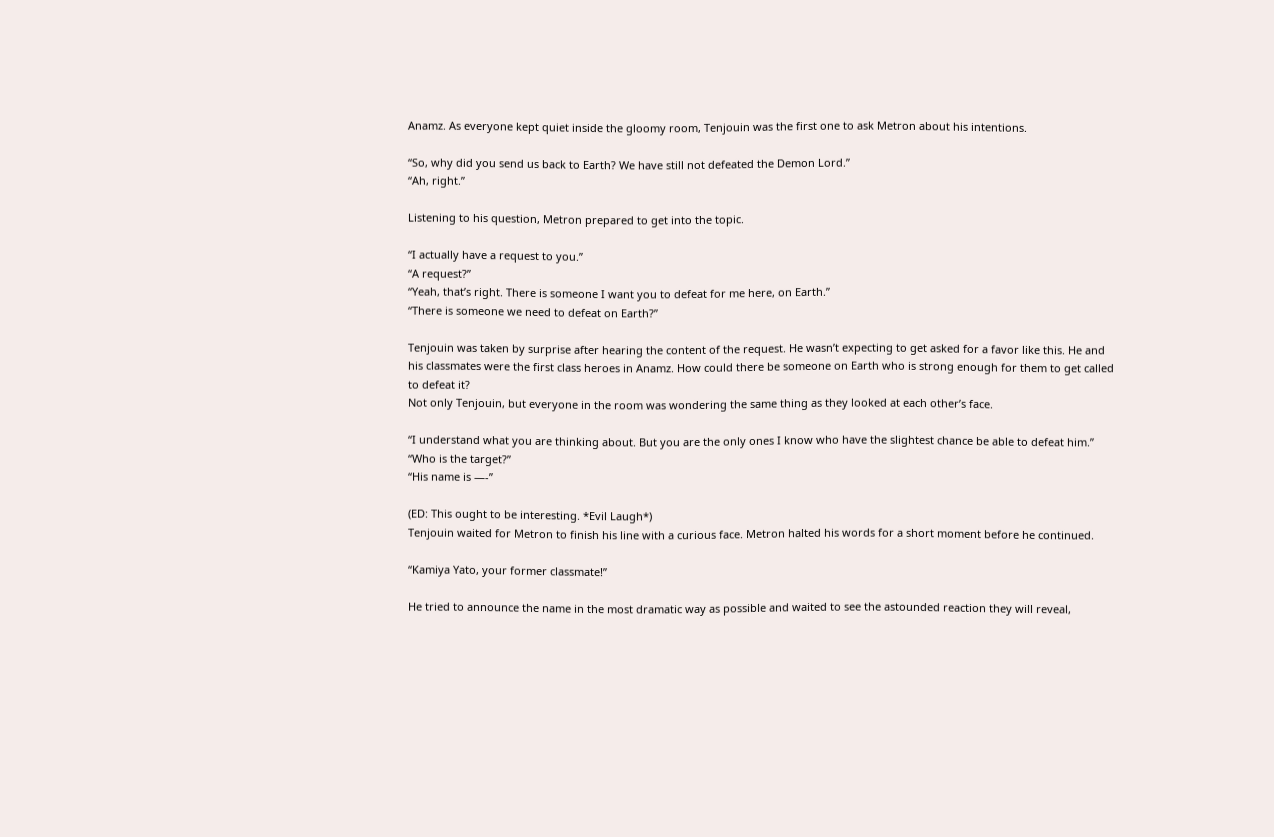Anamz. As everyone kept quiet inside the gloomy room, Tenjouin was the first one to ask Metron about his intentions.

“So, why did you send us back to Earth? We have still not defeated the Demon Lord.”
“Ah, right.”

Listening to his question, Metron prepared to get into the topic.

“I actually have a request to you.”
“A request?”
“Yeah, that’s right. There is someone I want you to defeat for me here, on Earth.”
“There is someone we need to defeat on Earth?”

Tenjouin was taken by surprise after hearing the content of the request. He wasn’t expecting to get asked for a favor like this. He and his classmates were the first class heroes in Anamz. How could there be someone on Earth who is strong enough for them to get called to defeat it?
Not only Tenjouin, but everyone in the room was wondering the same thing as they looked at each other’s face.

“I understand what you are thinking about. But you are the only ones I know who have the slightest chance be able to defeat him.”
“Who is the target?”
“His name is —-”

(ED: This ought to be interesting. *Evil Laugh*)
Tenjouin waited for Metron to finish his line with a curious face. Metron halted his words for a short moment before he continued.

“Kamiya Yato, your former classmate!”

He tried to announce the name in the most dramatic way as possible and waited to see the astounded reaction they will reveal,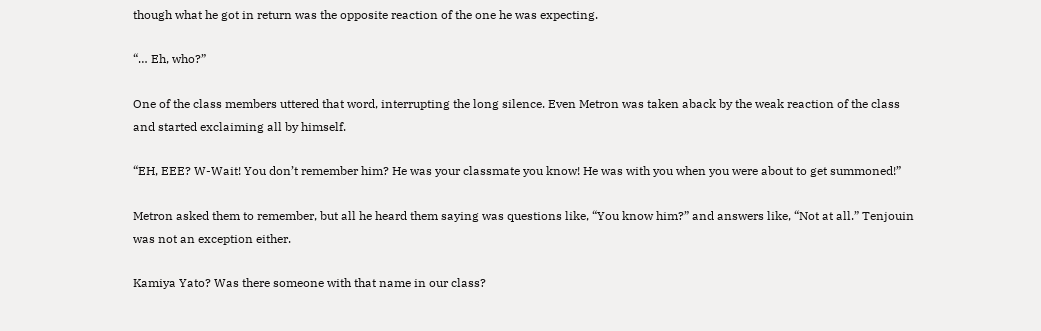though what he got in return was the opposite reaction of the one he was expecting.

“… Eh, who?”

One of the class members uttered that word, interrupting the long silence. Even Metron was taken aback by the weak reaction of the class and started exclaiming all by himself.

“EH, EEE? W-Wait! You don’t remember him? He was your classmate you know! He was with you when you were about to get summoned!”

Metron asked them to remember, but all he heard them saying was questions like, “You know him?” and answers like, “Not at all.” Tenjouin was not an exception either.

Kamiya Yato? Was there someone with that name in our class?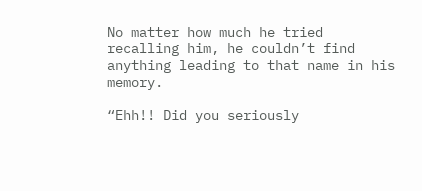No matter how much he tried recalling him, he couldn’t find anything leading to that name in his memory.

“Ehh!! Did you seriously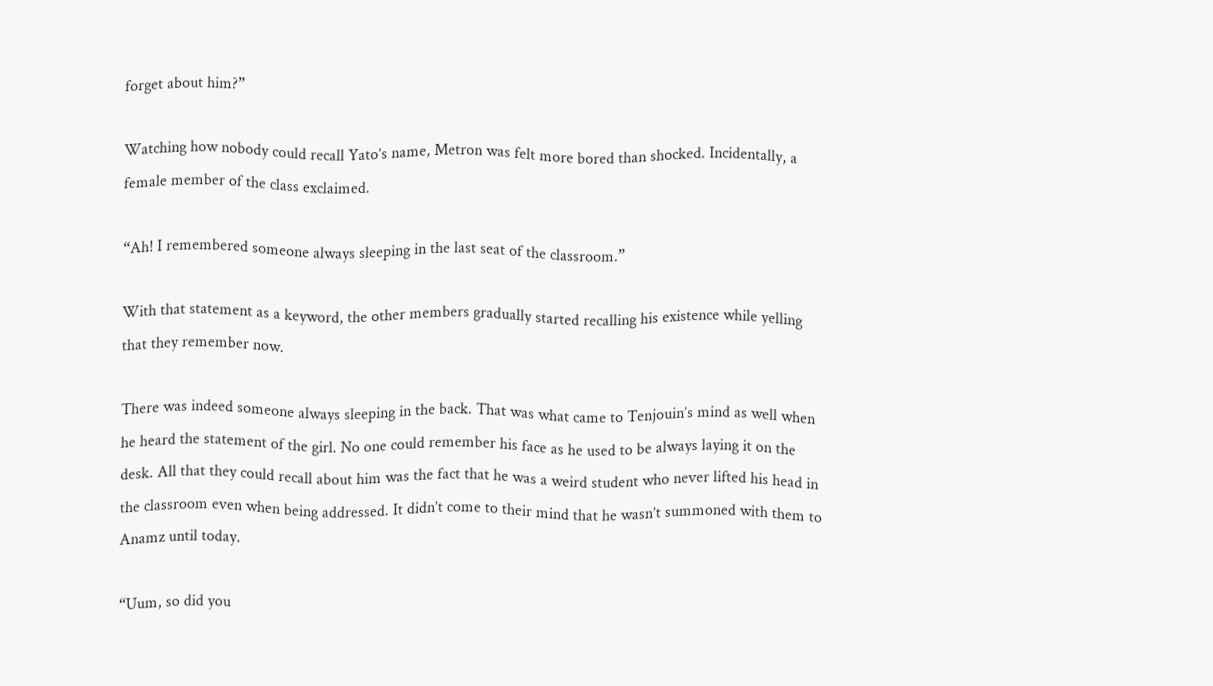forget about him?”

Watching how nobody could recall Yato’s name, Metron was felt more bored than shocked. Incidentally, a female member of the class exclaimed.

“Ah! I remembered someone always sleeping in the last seat of the classroom.”

With that statement as a keyword, the other members gradually started recalling his existence while yelling that they remember now.

There was indeed someone always sleeping in the back. That was what came to Tenjouin’s mind as well when he heard the statement of the girl. No one could remember his face as he used to be always laying it on the desk. All that they could recall about him was the fact that he was a weird student who never lifted his head in the classroom even when being addressed. It didn’t come to their mind that he wasn’t summoned with them to Anamz until today.

“Uum, so did you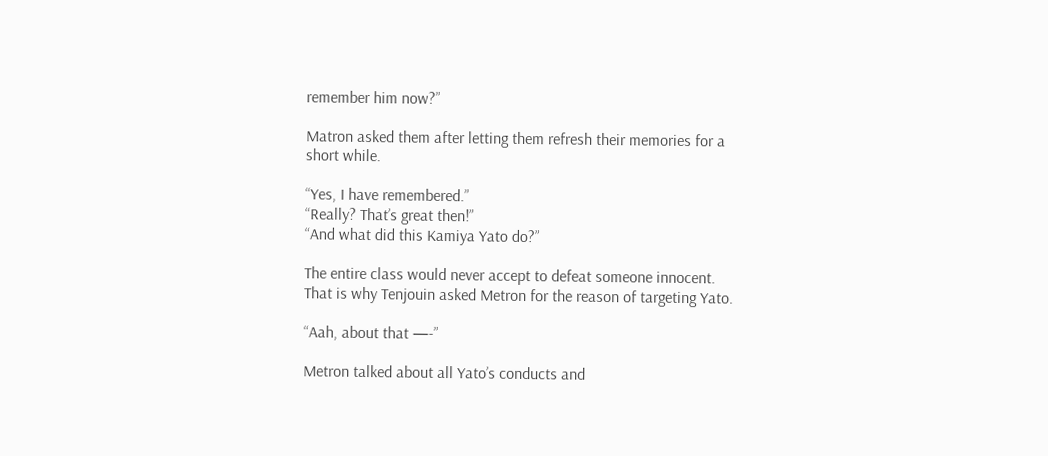remember him now?”

Matron asked them after letting them refresh their memories for a short while.

“Yes, I have remembered.”
“Really? That’s great then!”
“And what did this Kamiya Yato do?”

The entire class would never accept to defeat someone innocent. That is why Tenjouin asked Metron for the reason of targeting Yato.

“Aah, about that —-”

Metron talked about all Yato’s conducts and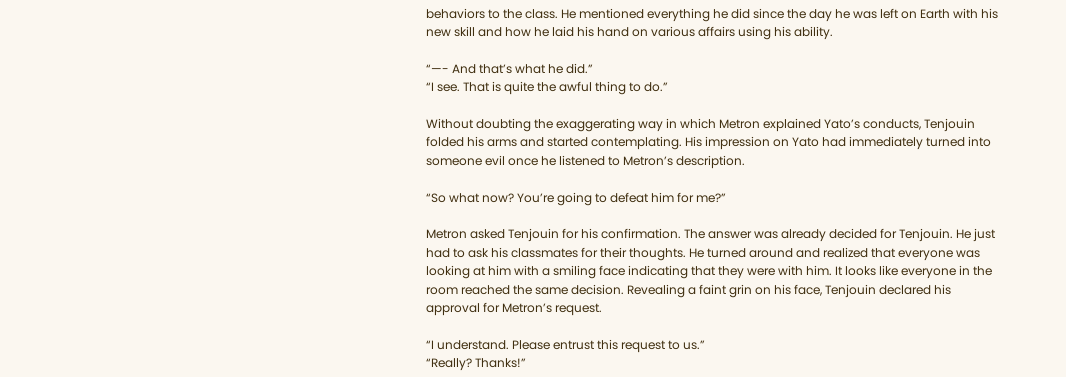behaviors to the class. He mentioned everything he did since the day he was left on Earth with his new skill and how he laid his hand on various affairs using his ability.

“—- And that’s what he did.”
“I see. That is quite the awful thing to do.”

Without doubting the exaggerating way in which Metron explained Yato’s conducts, Tenjouin folded his arms and started contemplating. His impression on Yato had immediately turned into someone evil once he listened to Metron’s description.

“So what now? You’re going to defeat him for me?”

Metron asked Tenjouin for his confirmation. The answer was already decided for Tenjouin. He just had to ask his classmates for their thoughts. He turned around and realized that everyone was looking at him with a smiling face indicating that they were with him. It looks like everyone in the room reached the same decision. Revealing a faint grin on his face, Tenjouin declared his approval for Metron’s request.

“I understand. Please entrust this request to us.”
“Really? Thanks!”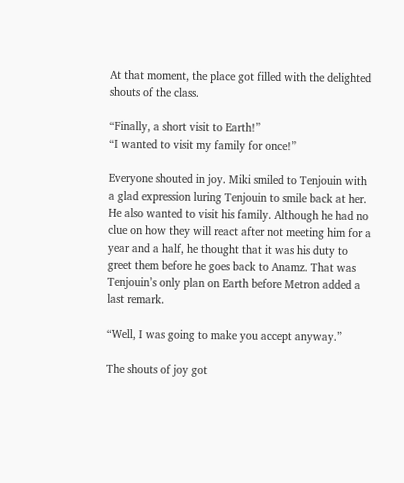At that moment, the place got filled with the delighted shouts of the class.

“Finally, a short visit to Earth!”
“I wanted to visit my family for once!”

Everyone shouted in joy. Miki smiled to Tenjouin with a glad expression luring Tenjouin to smile back at her. He also wanted to visit his family. Although he had no clue on how they will react after not meeting him for a year and a half, he thought that it was his duty to greet them before he goes back to Anamz. That was Tenjouin’s only plan on Earth before Metron added a last remark.

“Well, I was going to make you accept anyway.”

The shouts of joy got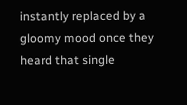instantly replaced by a gloomy mood once they heard that single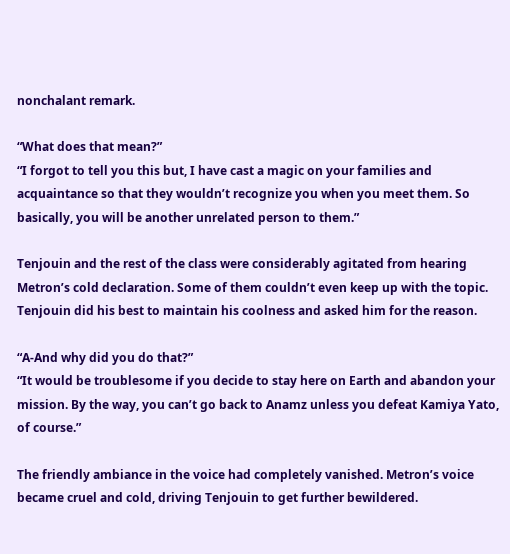nonchalant remark.

“What does that mean?”
“I forgot to tell you this but, I have cast a magic on your families and acquaintance so that they wouldn’t recognize you when you meet them. So basically, you will be another unrelated person to them.”

Tenjouin and the rest of the class were considerably agitated from hearing Metron’s cold declaration. Some of them couldn’t even keep up with the topic. Tenjouin did his best to maintain his coolness and asked him for the reason.

“A-And why did you do that?”
“It would be troublesome if you decide to stay here on Earth and abandon your mission. By the way, you can’t go back to Anamz unless you defeat Kamiya Yato, of course.”

The friendly ambiance in the voice had completely vanished. Metron’s voice became cruel and cold, driving Tenjouin to get further bewildered.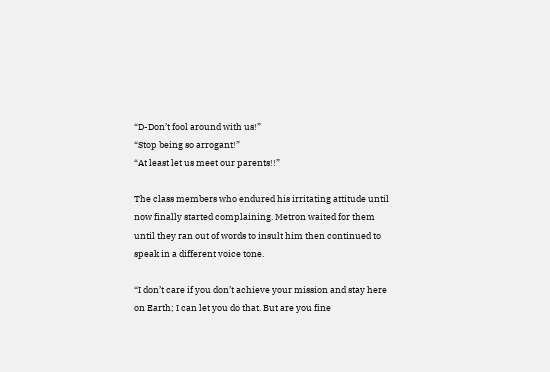“D-Don’t fool around with us!”
“Stop being so arrogant!”
“At least let us meet our parents!!”

The class members who endured his irritating attitude until now finally started complaining. Metron waited for them until they ran out of words to insult him then continued to speak in a different voice tone.

“I don’t care if you don’t achieve your mission and stay here on Earth; I can let you do that. But are you fine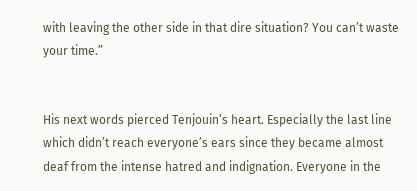with leaving the other side in that dire situation? You can’t waste your time.”


His next words pierced Tenjouin’s heart. Especially the last line which didn’t reach everyone’s ears since they became almost deaf from the intense hatred and indignation. Everyone in the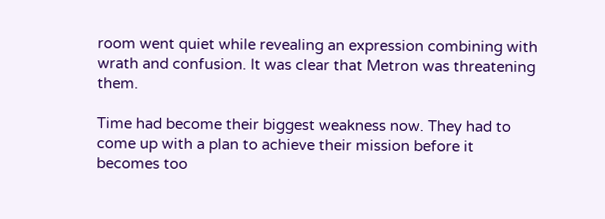room went quiet while revealing an expression combining with wrath and confusion. It was clear that Metron was threatening them.

Time had become their biggest weakness now. They had to come up with a plan to achieve their mission before it becomes too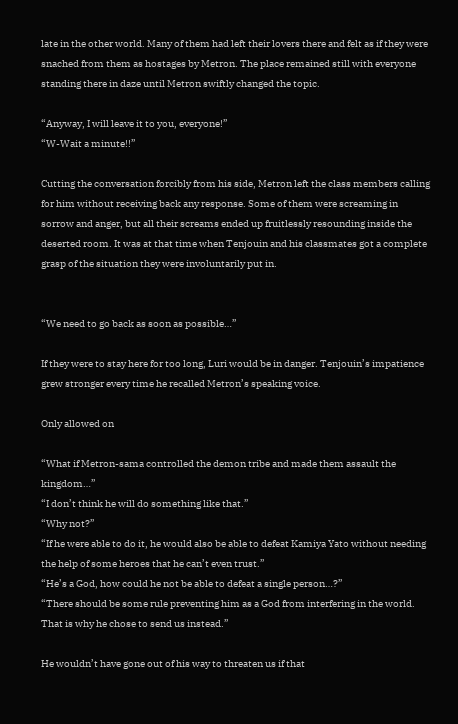late in the other world. Many of them had left their lovers there and felt as if they were snached from them as hostages by Metron. The place remained still with everyone standing there in daze until Metron swiftly changed the topic.

“Anyway, I will leave it to you, everyone!”
“W-Wait a minute!!”

Cutting the conversation forcibly from his side, Metron left the class members calling for him without receiving back any response. Some of them were screaming in sorrow and anger, but all their screams ended up fruitlessly resounding inside the deserted room. It was at that time when Tenjouin and his classmates got a complete grasp of the situation they were involuntarily put in.


“We need to go back as soon as possible…”

If they were to stay here for too long, Luri would be in danger. Tenjouin’s impatience grew stronger every time he recalled Metron’s speaking voice.

Only allowed on

“What if Metron-sama controlled the demon tribe and made them assault the kingdom…”
“I don’t think he will do something like that.”
“Why not?”
“If he were able to do it, he would also be able to defeat Kamiya Yato without needing the help of some heroes that he can’t even trust.”
“He’s a God, how could he not be able to defeat a single person…?”
“There should be some rule preventing him as a God from interfering in the world. That is why he chose to send us instead.”

He wouldn’t have gone out of his way to threaten us if that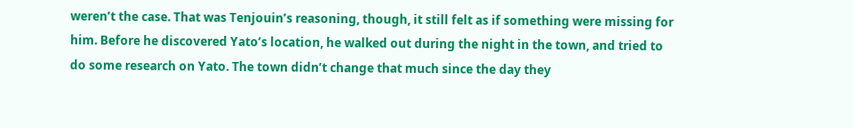weren’t the case. That was Tenjouin’s reasoning, though, it still felt as if something were missing for him. Before he discovered Yato’s location, he walked out during the night in the town, and tried to do some research on Yato. The town didn’t change that much since the day they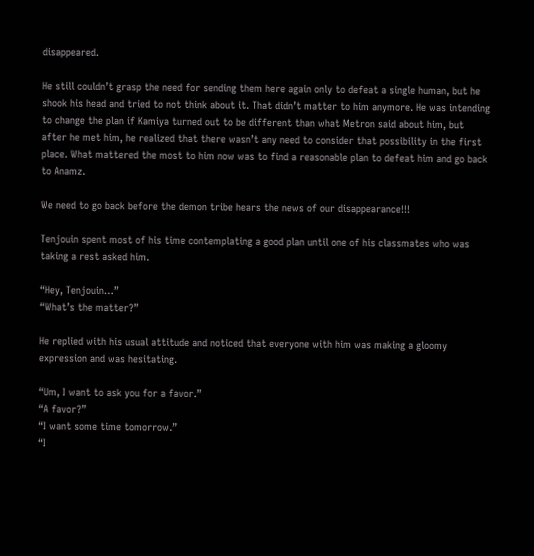disappeared.

He still couldn’t grasp the need for sending them here again only to defeat a single human, but he shook his head and tried to not think about it. That didn’t matter to him anymore. He was intending to change the plan if Kamiya turned out to be different than what Metron said about him, but after he met him, he realized that there wasn’t any need to consider that possibility in the first place. What mattered the most to him now was to find a reasonable plan to defeat him and go back to Anamz.

We need to go back before the demon tribe hears the news of our disappearance!!!

Tenjouin spent most of his time contemplating a good plan until one of his classmates who was taking a rest asked him.

“Hey, Tenjouin…”
“What’s the matter?”

He replied with his usual attitude and noticed that everyone with him was making a gloomy expression and was hesitating.

“Um, I want to ask you for a favor.”
“A favor?”
“I want some time tomorrow.”
“I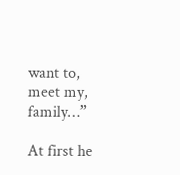want to, meet my, family…”

At first he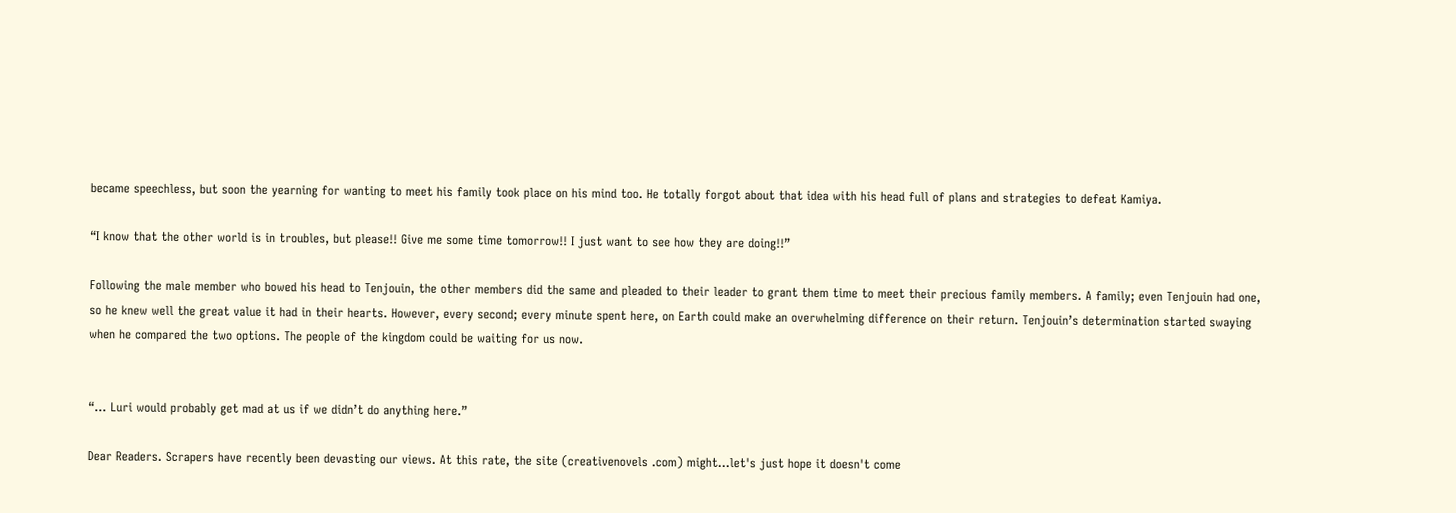became speechless, but soon the yearning for wanting to meet his family took place on his mind too. He totally forgot about that idea with his head full of plans and strategies to defeat Kamiya.

“I know that the other world is in troubles, but please!! Give me some time tomorrow!! I just want to see how they are doing!!”

Following the male member who bowed his head to Tenjouin, the other members did the same and pleaded to their leader to grant them time to meet their precious family members. A family; even Tenjouin had one, so he knew well the great value it had in their hearts. However, every second; every minute spent here, on Earth could make an overwhelming difference on their return. Tenjouin’s determination started swaying when he compared the two options. The people of the kingdom could be waiting for us now.


“… Luri would probably get mad at us if we didn’t do anything here.”

Dear Readers. Scrapers have recently been devasting our views. At this rate, the site (creativenovels .com) might...let's just hope it doesn't come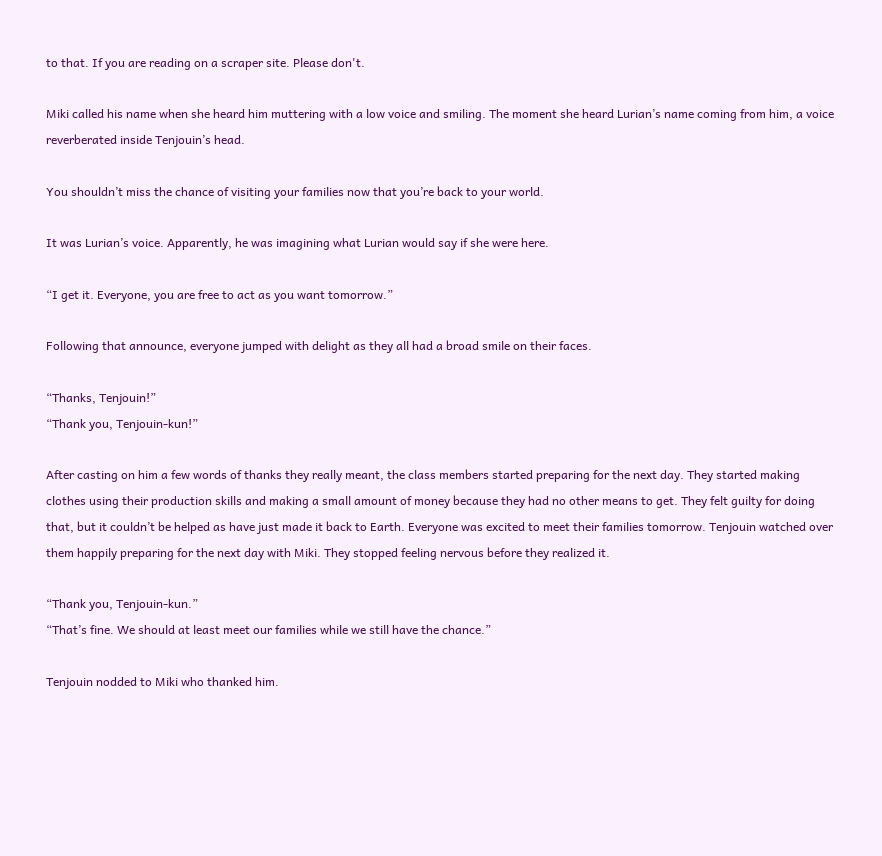to that. If you are reading on a scraper site. Please don't.

Miki called his name when she heard him muttering with a low voice and smiling. The moment she heard Lurian’s name coming from him, a voice reverberated inside Tenjouin’s head.

You shouldn’t miss the chance of visiting your families now that you’re back to your world.

It was Lurian’s voice. Apparently, he was imagining what Lurian would say if she were here.

“I get it. Everyone, you are free to act as you want tomorrow.”

Following that announce, everyone jumped with delight as they all had a broad smile on their faces.

“Thanks, Tenjouin!”
“Thank you, Tenjouin-kun!”

After casting on him a few words of thanks they really meant, the class members started preparing for the next day. They started making clothes using their production skills and making a small amount of money because they had no other means to get. They felt guilty for doing that, but it couldn’t be helped as have just made it back to Earth. Everyone was excited to meet their families tomorrow. Tenjouin watched over them happily preparing for the next day with Miki. They stopped feeling nervous before they realized it.

“Thank you, Tenjouin-kun.”
“That’s fine. We should at least meet our families while we still have the chance.”

Tenjouin nodded to Miki who thanked him.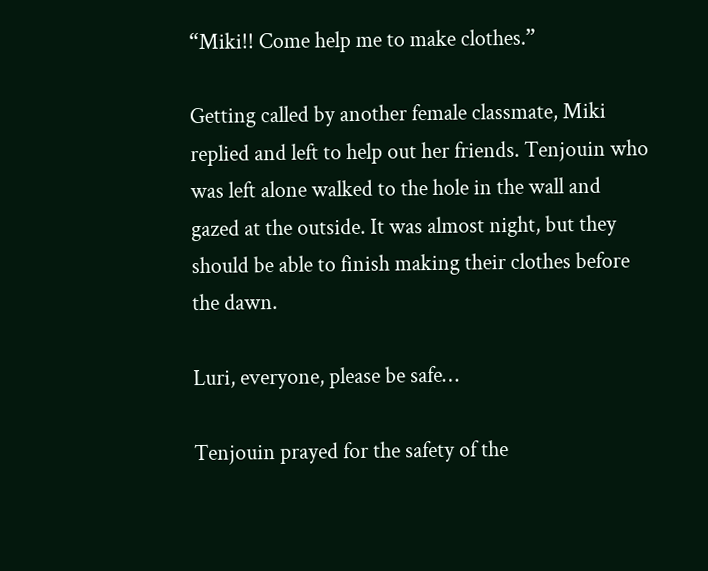“Miki!! Come help me to make clothes.”

Getting called by another female classmate, Miki replied and left to help out her friends. Tenjouin who was left alone walked to the hole in the wall and gazed at the outside. It was almost night, but they should be able to finish making their clothes before the dawn.

Luri, everyone, please be safe…

Tenjouin prayed for the safety of the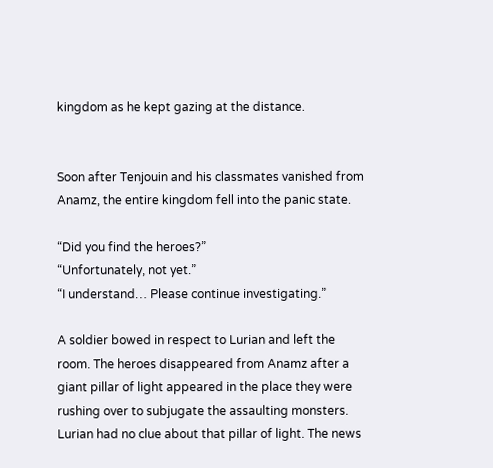kingdom as he kept gazing at the distance.


Soon after Tenjouin and his classmates vanished from Anamz, the entire kingdom fell into the panic state.

“Did you find the heroes?”
“Unfortunately, not yet.”
“I understand… Please continue investigating.”

A soldier bowed in respect to Lurian and left the room. The heroes disappeared from Anamz after a giant pillar of light appeared in the place they were rushing over to subjugate the assaulting monsters. Lurian had no clue about that pillar of light. The news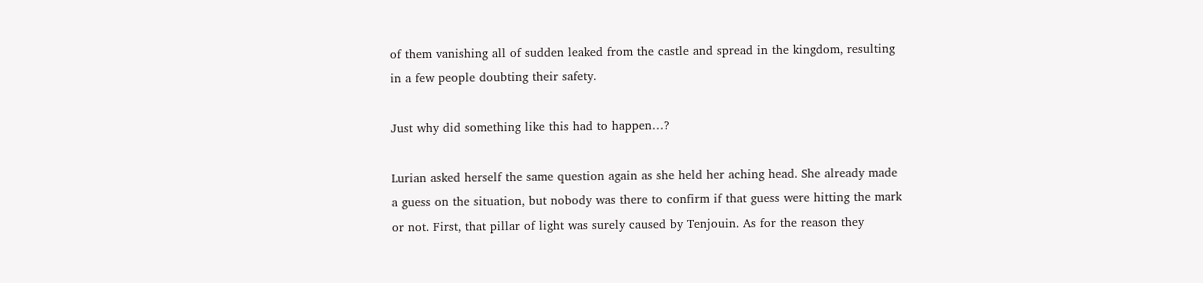of them vanishing all of sudden leaked from the castle and spread in the kingdom, resulting in a few people doubting their safety.

Just why did something like this had to happen…?

Lurian asked herself the same question again as she held her aching head. She already made a guess on the situation, but nobody was there to confirm if that guess were hitting the mark or not. First, that pillar of light was surely caused by Tenjouin. As for the reason they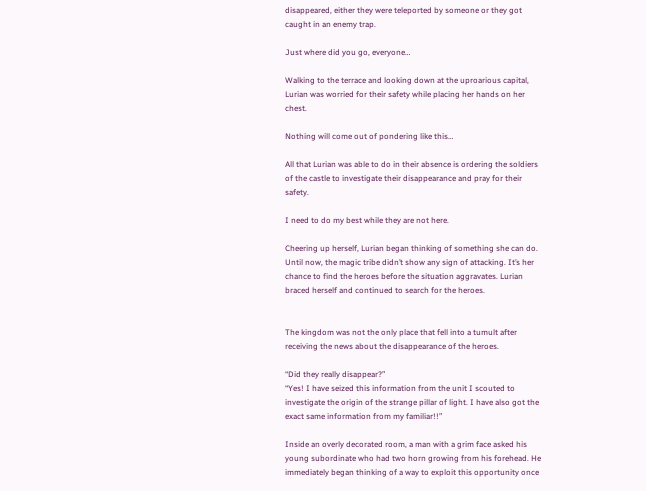disappeared, either they were teleported by someone or they got caught in an enemy trap.

Just where did you go, everyone…

Walking to the terrace and looking down at the uproarious capital, Lurian was worried for their safety while placing her hands on her chest.

Nothing will come out of pondering like this…

All that Lurian was able to do in their absence is ordering the soldiers of the castle to investigate their disappearance and pray for their safety.

I need to do my best while they are not here.

Cheering up herself, Lurian began thinking of something she can do. Until now, the magic tribe didn’t show any sign of attacking. It’s her chance to find the heroes before the situation aggravates. Lurian braced herself and continued to search for the heroes.


The kingdom was not the only place that fell into a tumult after receiving the news about the disappearance of the heroes.

“Did they really disappear?”
“Yes! I have seized this information from the unit I scouted to investigate the origin of the strange pillar of light. I have also got the exact same information from my familiar!!”

Inside an overly decorated room, a man with a grim face asked his young subordinate who had two horn growing from his forehead. He immediately began thinking of a way to exploit this opportunity once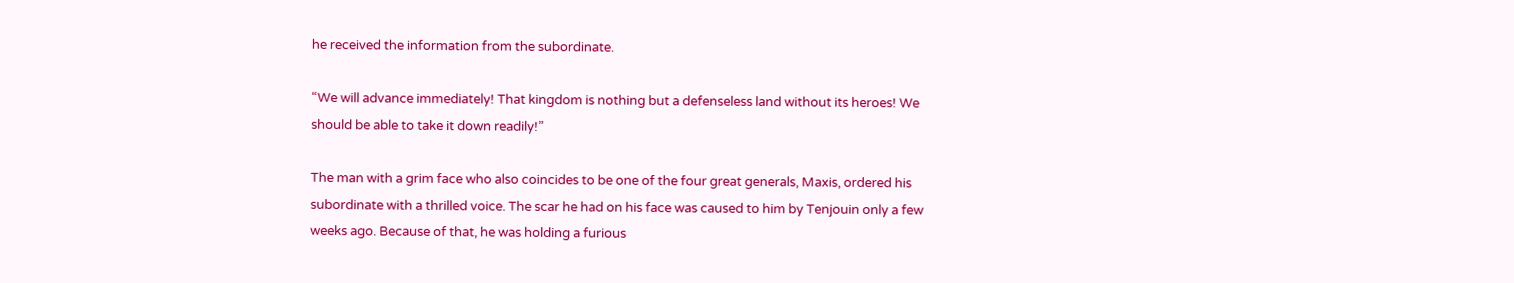he received the information from the subordinate.

“We will advance immediately! That kingdom is nothing but a defenseless land without its heroes! We should be able to take it down readily!”

The man with a grim face who also coincides to be one of the four great generals, Maxis, ordered his subordinate with a thrilled voice. The scar he had on his face was caused to him by Tenjouin only a few weeks ago. Because of that, he was holding a furious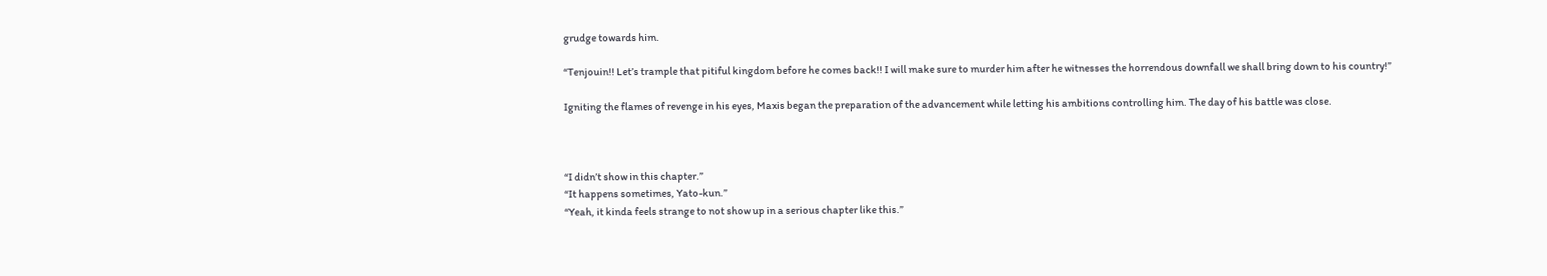grudge towards him.

“Tenjouin!! Let’s trample that pitiful kingdom before he comes back!! I will make sure to murder him after he witnesses the horrendous downfall we shall bring down to his country!”

Igniting the flames of revenge in his eyes, Maxis began the preparation of the advancement while letting his ambitions controlling him. The day of his battle was close.



“I didn’t show in this chapter.”
“It happens sometimes, Yato-kun.”
“Yeah, it kinda feels strange to not show up in a serious chapter like this.”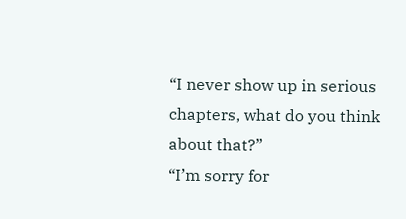“I never show up in serious chapters, what do you think about that?”
“I’m sorry for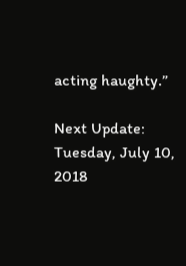acting haughty.”

Next Update: Tuesday, July 10, 2018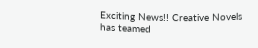Exciting News!! Creative Novels has teamed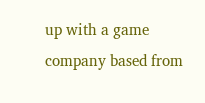up with a game company based from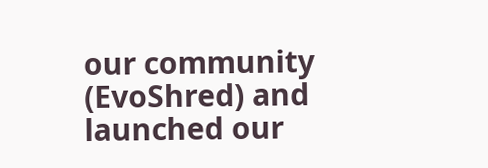our community (EvoShred) and launched our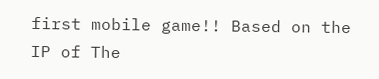first mobile game!! Based on the IP of The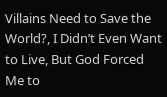Villains Need to Save the World?, I Didn’t Even Want to Live, But God Forced Me to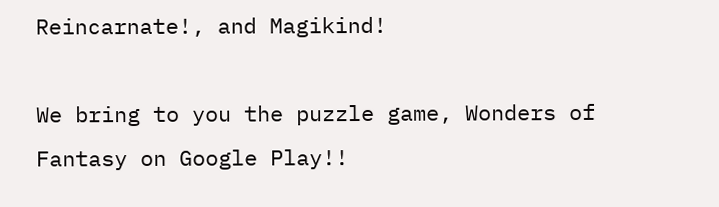Reincarnate!, and Magikind!

We bring to you the puzzle game, Wonders of Fantasy on Google Play!!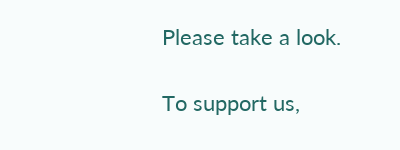Please take a look.

To support us,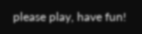please play, have fun!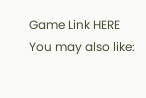Game Link HERE
You may also like: